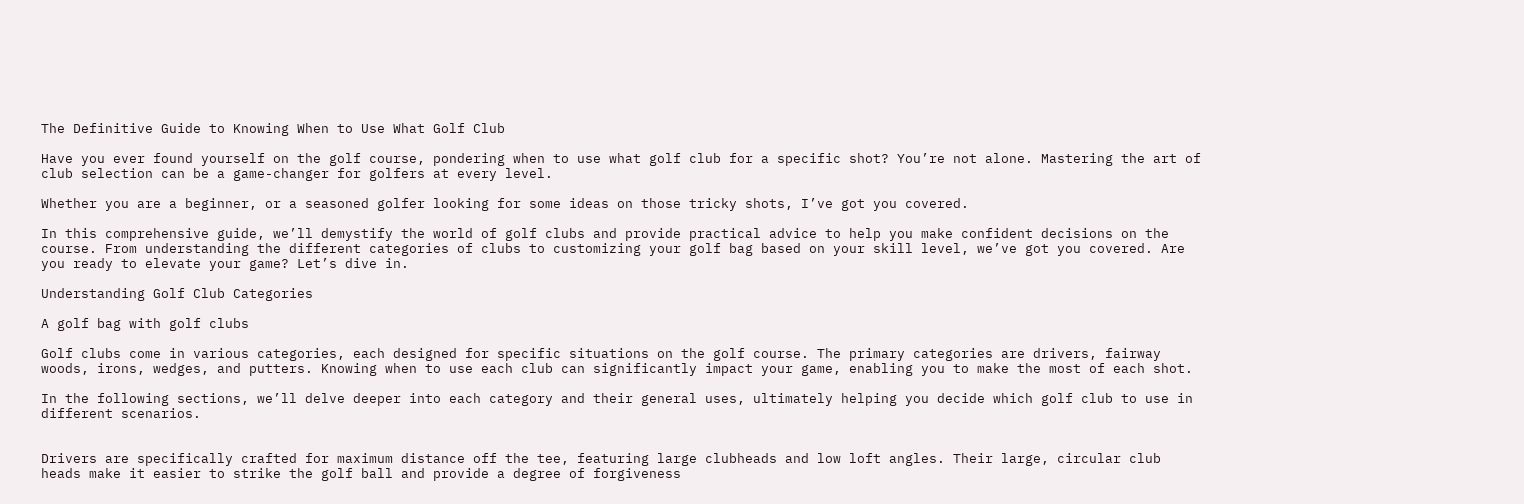The Definitive Guide to Knowing When to Use What Golf Club

Have you ever found yourself on the golf course, pondering when to use what golf club for a specific shot? You’re not alone. Mastering the art of club selection can be a game-changer for golfers at every level.

Whether you are a beginner, or a seasoned golfer looking for some ideas on those tricky shots, I’ve got you covered.

In this comprehensive guide, we’ll demystify the world of golf clubs and provide practical advice to help you make confident decisions on the course. From understanding the different categories of clubs to customizing your golf bag based on your skill level, we’ve got you covered. Are you ready to elevate your game? Let’s dive in.

Understanding Golf Club Categories

A golf bag with golf clubs

Golf clubs come in various categories, each designed for specific situations on the golf course. The primary categories are drivers, fairway woods, irons, wedges, and putters. Knowing when to use each club can significantly impact your game, enabling you to make the most of each shot.

In the following sections, we’ll delve deeper into each category and their general uses, ultimately helping you decide which golf club to use in different scenarios.


Drivers are specifically crafted for maximum distance off the tee, featuring large clubheads and low loft angles. Their large, circular club heads make it easier to strike the golf ball and provide a degree of forgiveness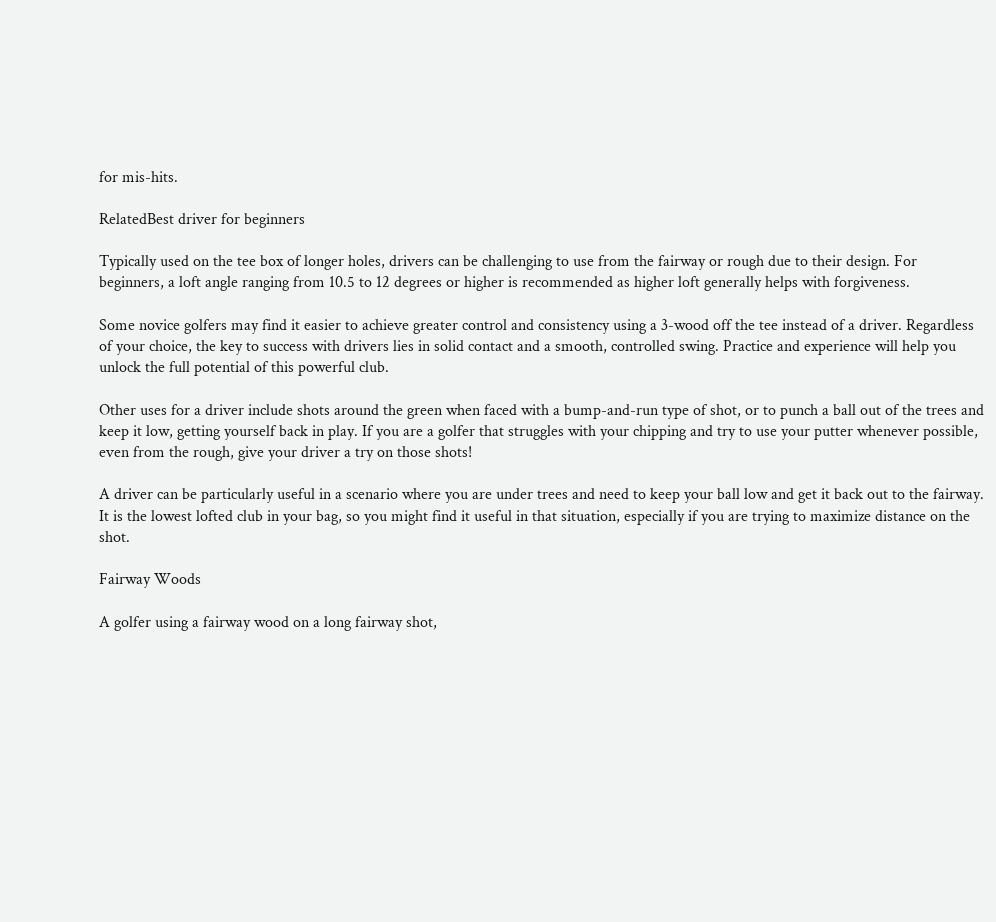for mis-hits.

RelatedBest driver for beginners

Typically used on the tee box of longer holes, drivers can be challenging to use from the fairway or rough due to their design. For beginners, a loft angle ranging from 10.5 to 12 degrees or higher is recommended as higher loft generally helps with forgiveness.

Some novice golfers may find it easier to achieve greater control and consistency using a 3-wood off the tee instead of a driver. Regardless of your choice, the key to success with drivers lies in solid contact and a smooth, controlled swing. Practice and experience will help you unlock the full potential of this powerful club.

Other uses for a driver include shots around the green when faced with a bump-and-run type of shot, or to punch a ball out of the trees and keep it low, getting yourself back in play. If you are a golfer that struggles with your chipping and try to use your putter whenever possible, even from the rough, give your driver a try on those shots!

A driver can be particularly useful in a scenario where you are under trees and need to keep your ball low and get it back out to the fairway. It is the lowest lofted club in your bag, so you might find it useful in that situation, especially if you are trying to maximize distance on the shot.

Fairway Woods

A golfer using a fairway wood on a long fairway shot,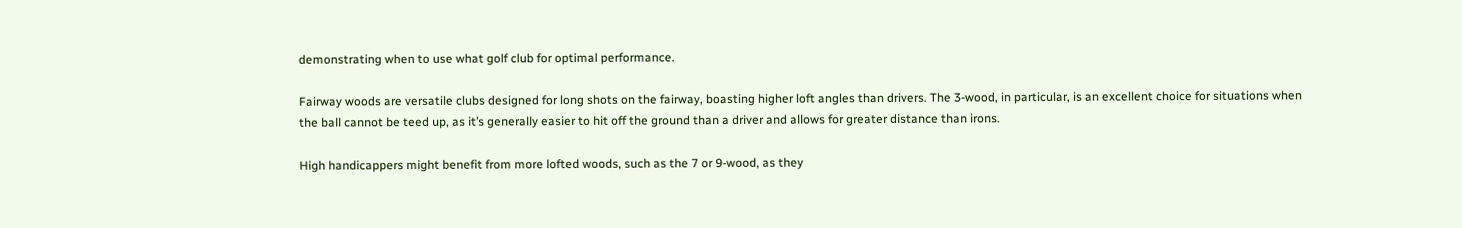demonstrating when to use what golf club for optimal performance.

Fairway woods are versatile clubs designed for long shots on the fairway, boasting higher loft angles than drivers. The 3-wood, in particular, is an excellent choice for situations when the ball cannot be teed up, as it’s generally easier to hit off the ground than a driver and allows for greater distance than irons.

High handicappers might benefit from more lofted woods, such as the 7 or 9-wood, as they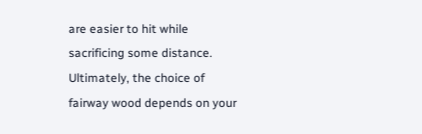are easier to hit while sacrificing some distance. Ultimately, the choice of fairway wood depends on your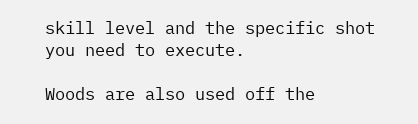skill level and the specific shot you need to execute.

Woods are also used off the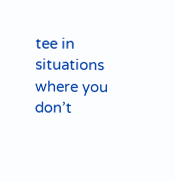tee in situations where you don’t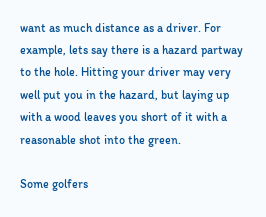want as much distance as a driver. For example, lets say there is a hazard partway to the hole. Hitting your driver may very well put you in the hazard, but laying up with a wood leaves you short of it with a reasonable shot into the green.

Some golfers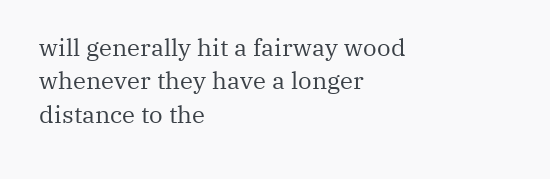will generally hit a fairway wood whenever they have a longer distance to the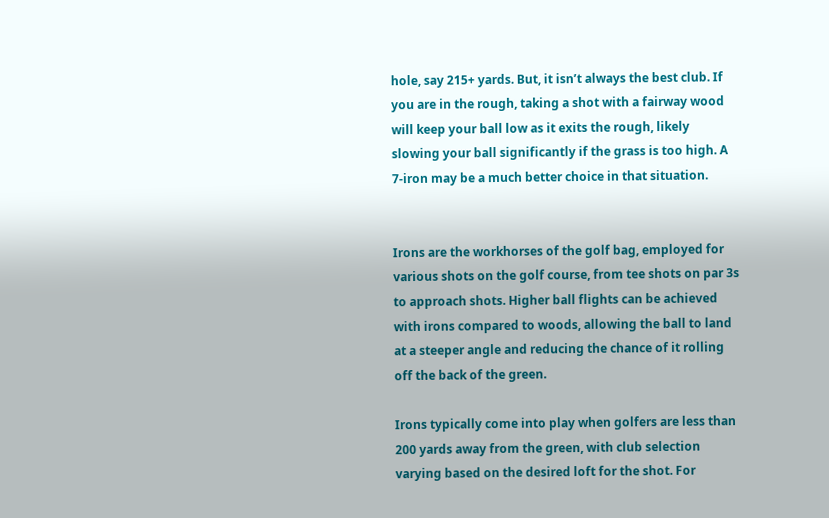hole, say 215+ yards. But, it isn’t always the best club. If you are in the rough, taking a shot with a fairway wood will keep your ball low as it exits the rough, likely slowing your ball significantly if the grass is too high. A 7-iron may be a much better choice in that situation.


Irons are the workhorses of the golf bag, employed for various shots on the golf course, from tee shots on par 3s to approach shots. Higher ball flights can be achieved with irons compared to woods, allowing the ball to land at a steeper angle and reducing the chance of it rolling off the back of the green.

Irons typically come into play when golfers are less than 200 yards away from the green, with club selection varying based on the desired loft for the shot. For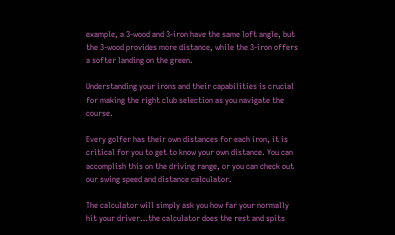example, a 3-wood and 3-iron have the same loft angle, but the 3-wood provides more distance, while the 3-iron offers a softer landing on the green.

Understanding your irons and their capabilities is crucial for making the right club selection as you navigate the course.

Every golfer has their own distances for each iron, it is critical for you to get to know your own distance. You can accomplish this on the driving range, or you can check out our swing speed and distance calculator.

The calculator will simply ask you how far your normally hit your driver…the calculator does the rest and spits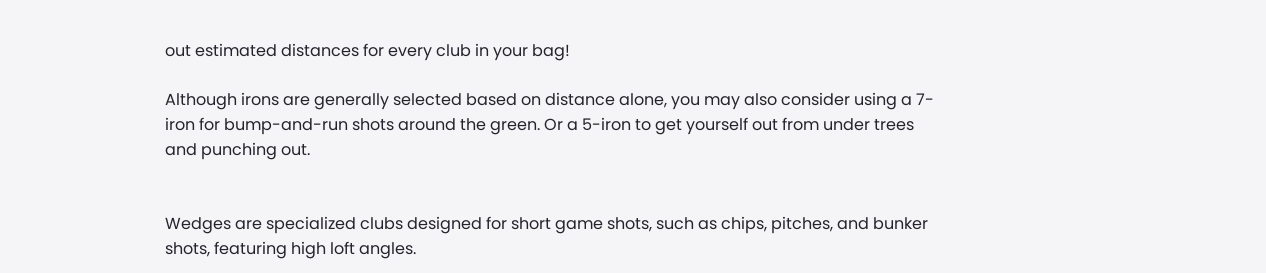out estimated distances for every club in your bag!

Although irons are generally selected based on distance alone, you may also consider using a 7-iron for bump-and-run shots around the green. Or a 5-iron to get yourself out from under trees and punching out.


Wedges are specialized clubs designed for short game shots, such as chips, pitches, and bunker shots, featuring high loft angles.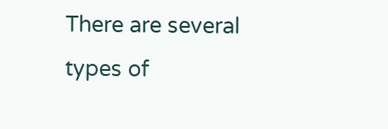There are several types of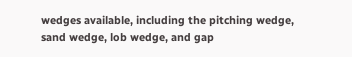wedges available, including the pitching wedge, sand wedge, lob wedge, and gap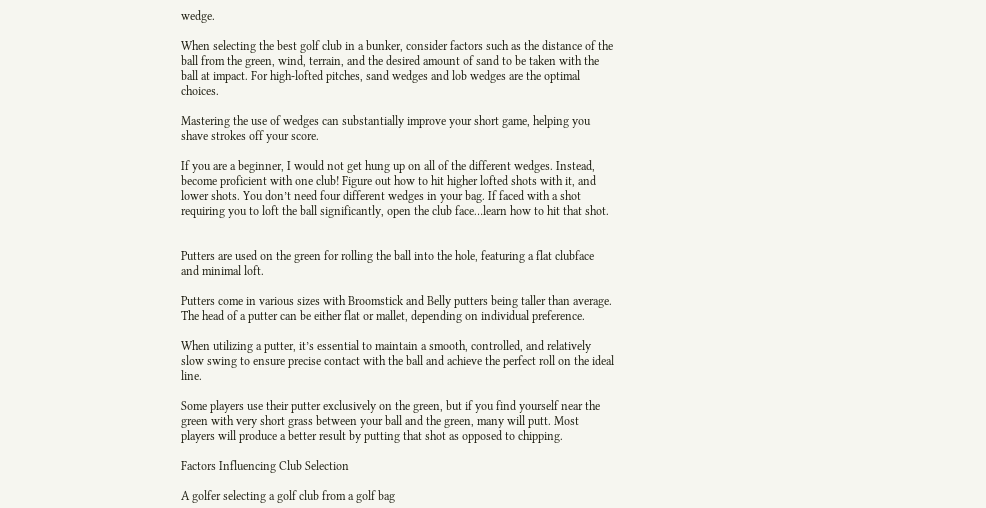wedge.

When selecting the best golf club in a bunker, consider factors such as the distance of the ball from the green, wind, terrain, and the desired amount of sand to be taken with the ball at impact. For high-lofted pitches, sand wedges and lob wedges are the optimal choices.

Mastering the use of wedges can substantially improve your short game, helping you shave strokes off your score.

If you are a beginner, I would not get hung up on all of the different wedges. Instead, become proficient with one club! Figure out how to hit higher lofted shots with it, and lower shots. You don’t need four different wedges in your bag. If faced with a shot requiring you to loft the ball significantly, open the club face…learn how to hit that shot.


Putters are used on the green for rolling the ball into the hole, featuring a flat clubface and minimal loft.

Putters come in various sizes with Broomstick and Belly putters being taller than average. The head of a putter can be either flat or mallet, depending on individual preference.

When utilizing a putter, it’s essential to maintain a smooth, controlled, and relatively slow swing to ensure precise contact with the ball and achieve the perfect roll on the ideal line.

Some players use their putter exclusively on the green, but if you find yourself near the green with very short grass between your ball and the green, many will putt. Most players will produce a better result by putting that shot as opposed to chipping.

Factors Influencing Club Selection

A golfer selecting a golf club from a golf bag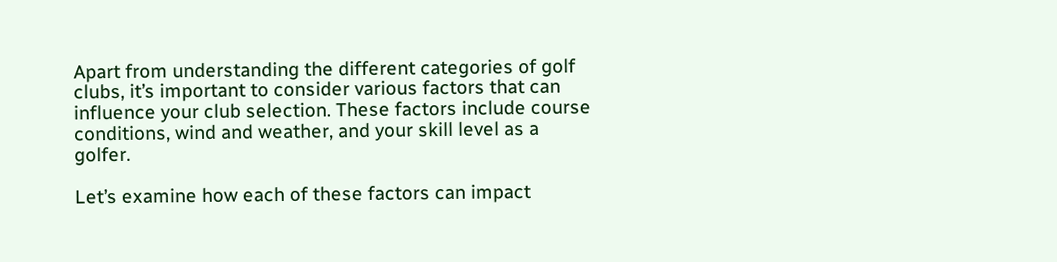Apart from understanding the different categories of golf clubs, it’s important to consider various factors that can influence your club selection. These factors include course conditions, wind and weather, and your skill level as a golfer.

Let’s examine how each of these factors can impact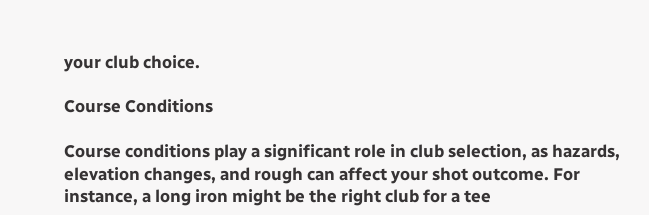your club choice.

Course Conditions

Course conditions play a significant role in club selection, as hazards, elevation changes, and rough can affect your shot outcome. For instance, a long iron might be the right club for a tee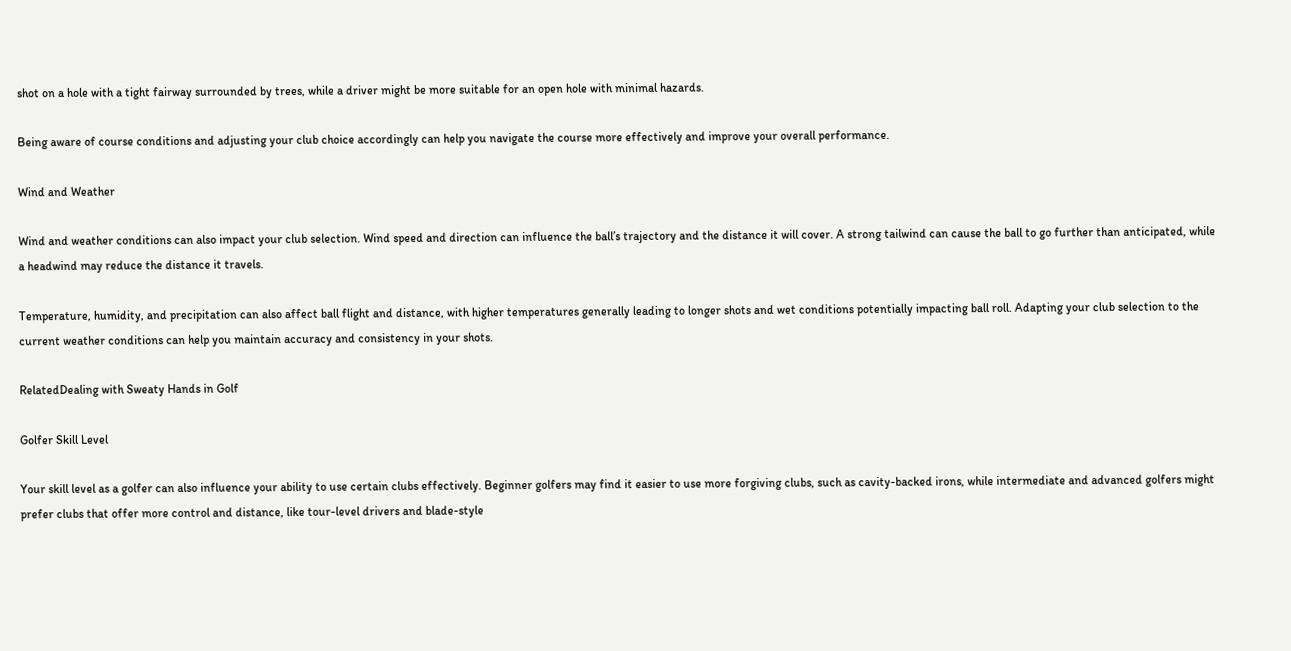shot on a hole with a tight fairway surrounded by trees, while a driver might be more suitable for an open hole with minimal hazards.

Being aware of course conditions and adjusting your club choice accordingly can help you navigate the course more effectively and improve your overall performance.

Wind and Weather

Wind and weather conditions can also impact your club selection. Wind speed and direction can influence the ball’s trajectory and the distance it will cover. A strong tailwind can cause the ball to go further than anticipated, while a headwind may reduce the distance it travels.

Temperature, humidity, and precipitation can also affect ball flight and distance, with higher temperatures generally leading to longer shots and wet conditions potentially impacting ball roll. Adapting your club selection to the current weather conditions can help you maintain accuracy and consistency in your shots.

RelatedDealing with Sweaty Hands in Golf

Golfer Skill Level

Your skill level as a golfer can also influence your ability to use certain clubs effectively. Beginner golfers may find it easier to use more forgiving clubs, such as cavity-backed irons, while intermediate and advanced golfers might prefer clubs that offer more control and distance, like tour-level drivers and blade-style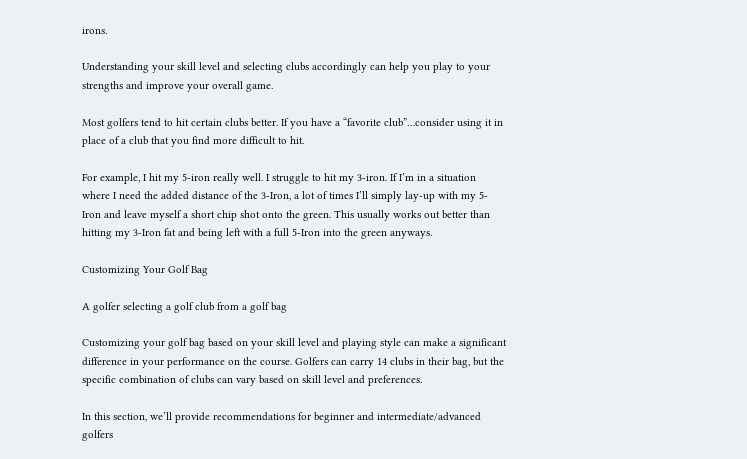irons.

Understanding your skill level and selecting clubs accordingly can help you play to your strengths and improve your overall game.

Most golfers tend to hit certain clubs better. If you have a “favorite club”…consider using it in place of a club that you find more difficult to hit.

For example, I hit my 5-iron really well. I struggle to hit my 3-iron. If I’m in a situation where I need the added distance of the 3-Iron, a lot of times I’ll simply lay-up with my 5-Iron and leave myself a short chip shot onto the green. This usually works out better than hitting my 3-Iron fat and being left with a full 5-Iron into the green anyways.

Customizing Your Golf Bag

A golfer selecting a golf club from a golf bag

Customizing your golf bag based on your skill level and playing style can make a significant difference in your performance on the course. Golfers can carry 14 clubs in their bag, but the specific combination of clubs can vary based on skill level and preferences.

In this section, we’ll provide recommendations for beginner and intermediate/advanced golfers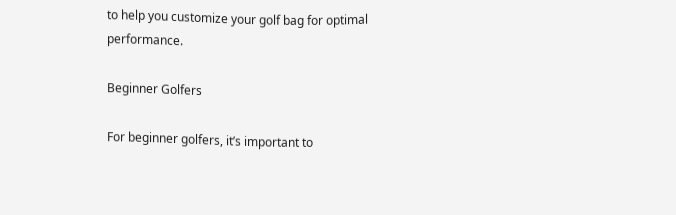to help you customize your golf bag for optimal performance.

Beginner Golfers

For beginner golfers, it’s important to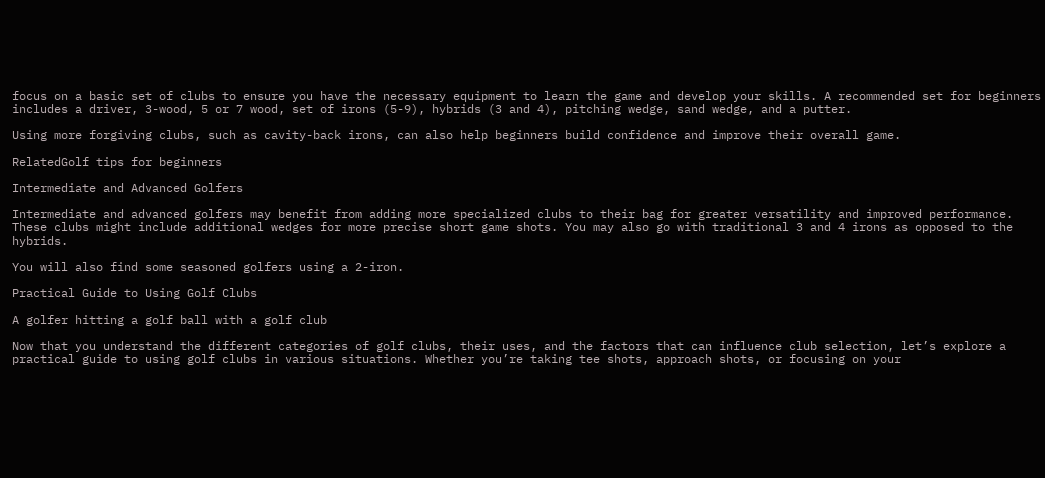focus on a basic set of clubs to ensure you have the necessary equipment to learn the game and develop your skills. A recommended set for beginners includes a driver, 3-wood, 5 or 7 wood, set of irons (5-9), hybrids (3 and 4), pitching wedge, sand wedge, and a putter.

Using more forgiving clubs, such as cavity-back irons, can also help beginners build confidence and improve their overall game.

RelatedGolf tips for beginners

Intermediate and Advanced Golfers

Intermediate and advanced golfers may benefit from adding more specialized clubs to their bag for greater versatility and improved performance. These clubs might include additional wedges for more precise short game shots. You may also go with traditional 3 and 4 irons as opposed to the hybrids.

You will also find some seasoned golfers using a 2-iron.

Practical Guide to Using Golf Clubs

A golfer hitting a golf ball with a golf club

Now that you understand the different categories of golf clubs, their uses, and the factors that can influence club selection, let’s explore a practical guide to using golf clubs in various situations. Whether you’re taking tee shots, approach shots, or focusing on your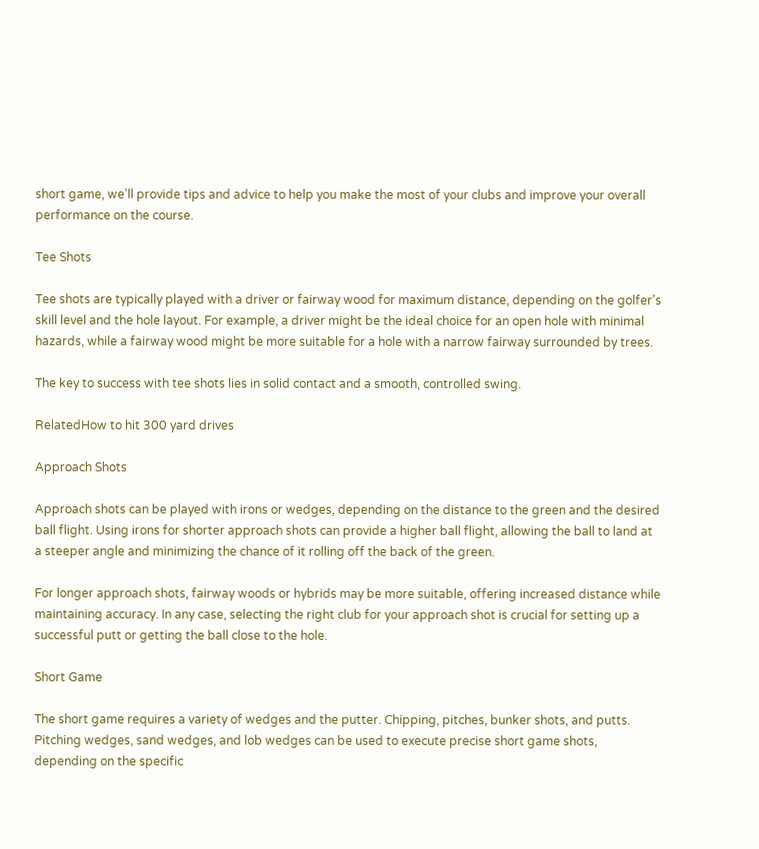short game, we’ll provide tips and advice to help you make the most of your clubs and improve your overall performance on the course.

Tee Shots

Tee shots are typically played with a driver or fairway wood for maximum distance, depending on the golfer’s skill level and the hole layout. For example, a driver might be the ideal choice for an open hole with minimal hazards, while a fairway wood might be more suitable for a hole with a narrow fairway surrounded by trees.

The key to success with tee shots lies in solid contact and a smooth, controlled swing.

RelatedHow to hit 300 yard drives

Approach Shots

Approach shots can be played with irons or wedges, depending on the distance to the green and the desired ball flight. Using irons for shorter approach shots can provide a higher ball flight, allowing the ball to land at a steeper angle and minimizing the chance of it rolling off the back of the green.

For longer approach shots, fairway woods or hybrids may be more suitable, offering increased distance while maintaining accuracy. In any case, selecting the right club for your approach shot is crucial for setting up a successful putt or getting the ball close to the hole.

Short Game

The short game requires a variety of wedges and the putter. Chipping, pitches, bunker shots, and putts. Pitching wedges, sand wedges, and lob wedges can be used to execute precise short game shots, depending on the specific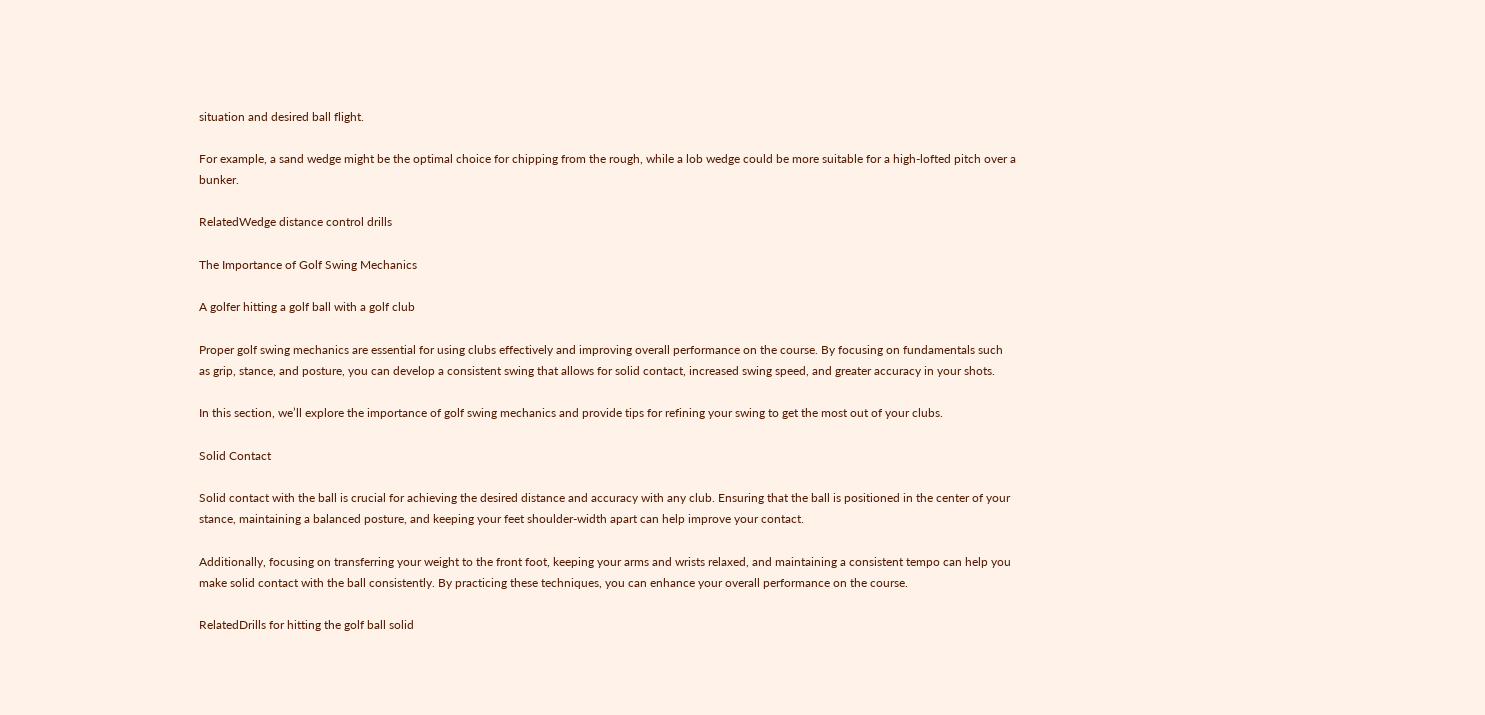situation and desired ball flight.

For example, a sand wedge might be the optimal choice for chipping from the rough, while a lob wedge could be more suitable for a high-lofted pitch over a bunker.

RelatedWedge distance control drills

The Importance of Golf Swing Mechanics

A golfer hitting a golf ball with a golf club

Proper golf swing mechanics are essential for using clubs effectively and improving overall performance on the course. By focusing on fundamentals such as grip, stance, and posture, you can develop a consistent swing that allows for solid contact, increased swing speed, and greater accuracy in your shots.

In this section, we’ll explore the importance of golf swing mechanics and provide tips for refining your swing to get the most out of your clubs.

Solid Contact

Solid contact with the ball is crucial for achieving the desired distance and accuracy with any club. Ensuring that the ball is positioned in the center of your stance, maintaining a balanced posture, and keeping your feet shoulder-width apart can help improve your contact.

Additionally, focusing on transferring your weight to the front foot, keeping your arms and wrists relaxed, and maintaining a consistent tempo can help you make solid contact with the ball consistently. By practicing these techniques, you can enhance your overall performance on the course.

RelatedDrills for hitting the golf ball solid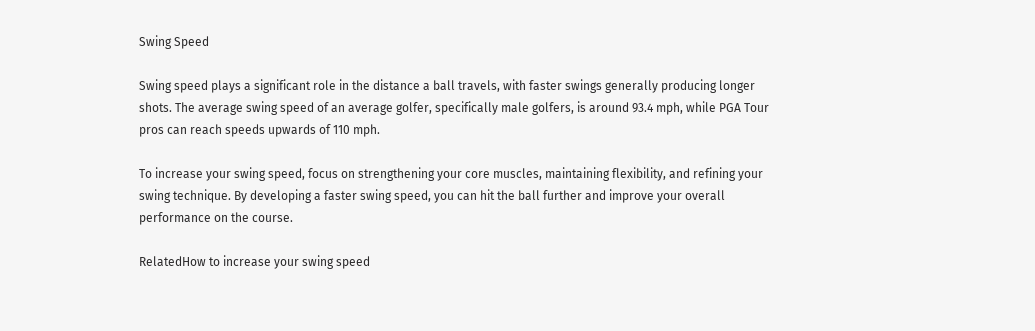Swing Speed

Swing speed plays a significant role in the distance a ball travels, with faster swings generally producing longer shots. The average swing speed of an average golfer, specifically male golfers, is around 93.4 mph, while PGA Tour pros can reach speeds upwards of 110 mph.

To increase your swing speed, focus on strengthening your core muscles, maintaining flexibility, and refining your swing technique. By developing a faster swing speed, you can hit the ball further and improve your overall performance on the course.

RelatedHow to increase your swing speed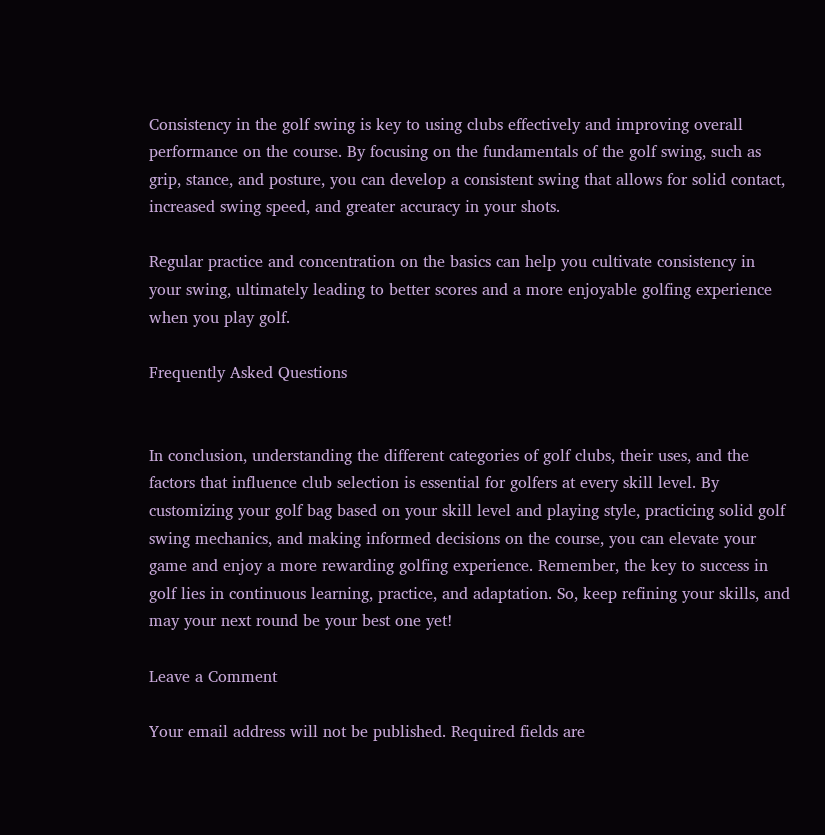Consistency in the golf swing is key to using clubs effectively and improving overall performance on the course. By focusing on the fundamentals of the golf swing, such as grip, stance, and posture, you can develop a consistent swing that allows for solid contact, increased swing speed, and greater accuracy in your shots.

Regular practice and concentration on the basics can help you cultivate consistency in your swing, ultimately leading to better scores and a more enjoyable golfing experience when you play golf.

Frequently Asked Questions


In conclusion, understanding the different categories of golf clubs, their uses, and the factors that influence club selection is essential for golfers at every skill level. By customizing your golf bag based on your skill level and playing style, practicing solid golf swing mechanics, and making informed decisions on the course, you can elevate your game and enjoy a more rewarding golfing experience. Remember, the key to success in golf lies in continuous learning, practice, and adaptation. So, keep refining your skills, and may your next round be your best one yet!

Leave a Comment

Your email address will not be published. Required fields are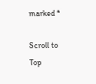marked *

Scroll to Top